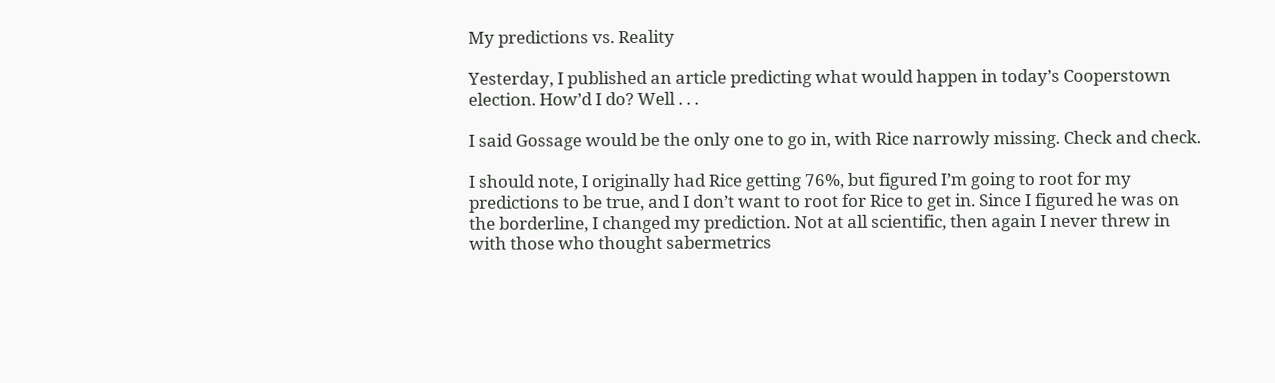My predictions vs. Reality

Yesterday, I published an article predicting what would happen in today’s Cooperstown election. How’d I do? Well . . .

I said Gossage would be the only one to go in, with Rice narrowly missing. Check and check.

I should note, I originally had Rice getting 76%, but figured I’m going to root for my predictions to be true, and I don’t want to root for Rice to get in. Since I figured he was on the borderline, I changed my prediction. Not at all scientific, then again I never threw in with those who thought sabermetrics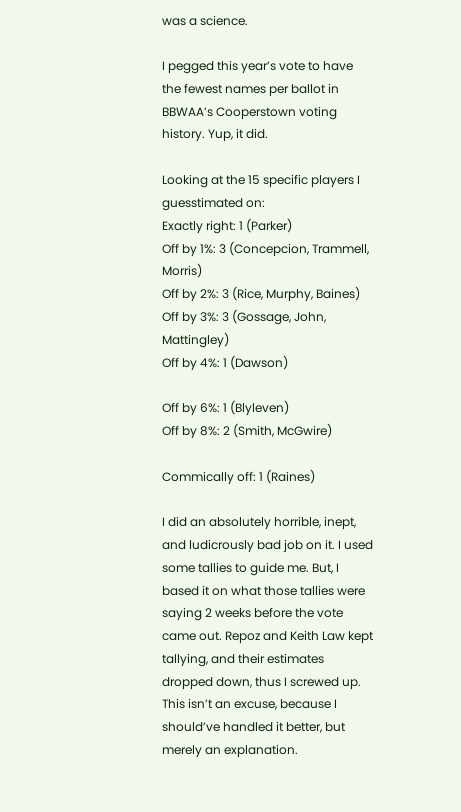was a science.

I pegged this year’s vote to have the fewest names per ballot in BBWAA’s Cooperstown voting history. Yup, it did.

Looking at the 15 specific players I guesstimated on:
Exactly right: 1 (Parker)
Off by 1%: 3 (Concepcion, Trammell, Morris)
Off by 2%: 3 (Rice, Murphy, Baines)
Off by 3%: 3 (Gossage, John, Mattingley)
Off by 4%: 1 (Dawson)

Off by 6%: 1 (Blyleven)
Off by 8%: 2 (Smith, McGwire)

Commically off: 1 (Raines)

I did an absolutely horrible, inept, and ludicrously bad job on it. I used some tallies to guide me. But, I based it on what those tallies were saying 2 weeks before the vote came out. Repoz and Keith Law kept tallying, and their estimates dropped down, thus I screwed up. This isn’t an excuse, because I should’ve handled it better, but merely an explanation.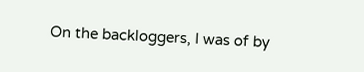On the backloggers, I was of by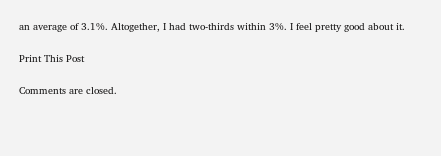an average of 3.1%. Altogether, I had two-thirds within 3%. I feel pretty good about it.

Print This Post

Comments are closed.